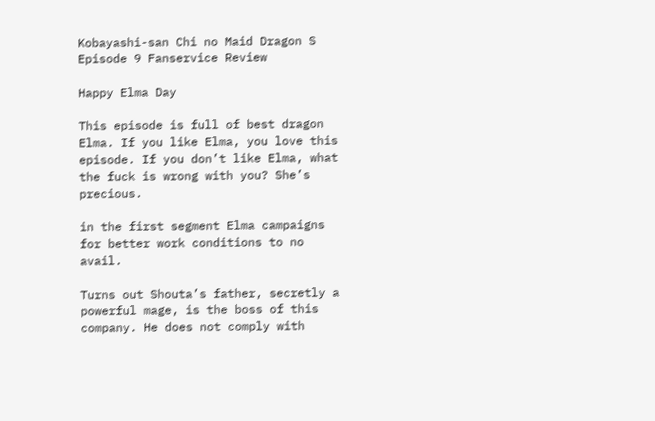Kobayashi-san Chi no Maid Dragon S Episode 9 Fanservice Review

Happy Elma Day

This episode is full of best dragon Elma. If you like Elma, you love this episode. If you don’t like Elma, what the fuck is wrong with you? She’s precious.

in the first segment Elma campaigns for better work conditions to no avail.

Turns out Shouta’s father, secretly a powerful mage, is the boss of this company. He does not comply with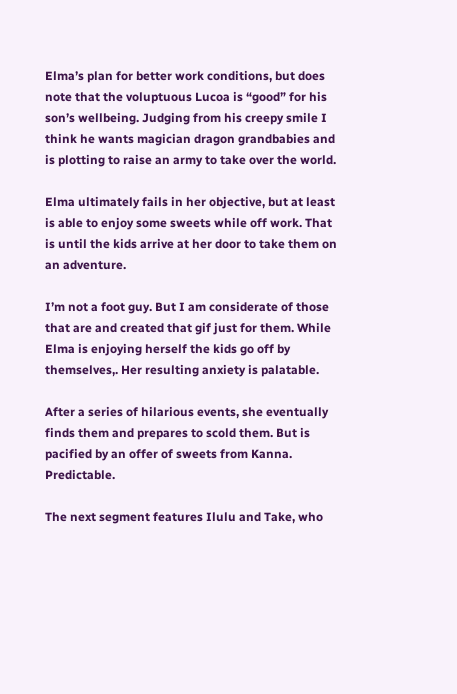Elma’s plan for better work conditions, but does note that the voluptuous Lucoa is “good” for his son’s wellbeing. Judging from his creepy smile I think he wants magician dragon grandbabies and is plotting to raise an army to take over the world.

Elma ultimately fails in her objective, but at least is able to enjoy some sweets while off work. That is until the kids arrive at her door to take them on an adventure.

I’m not a foot guy. But I am considerate of those that are and created that gif just for them. While Elma is enjoying herself the kids go off by themselves,. Her resulting anxiety is palatable.

After a series of hilarious events, she eventually finds them and prepares to scold them. But is pacified by an offer of sweets from Kanna. Predictable.

The next segment features Ilulu and Take, who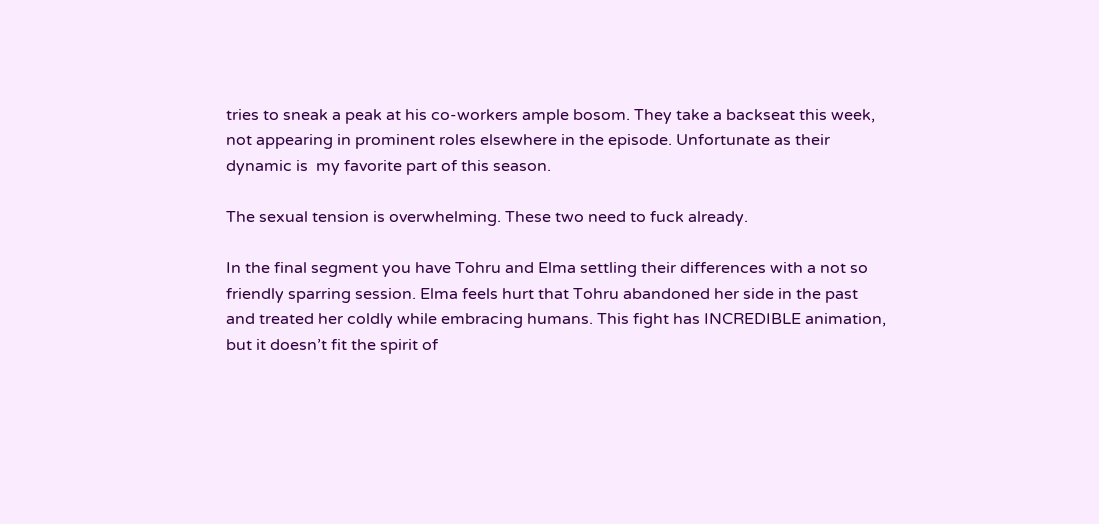tries to sneak a peak at his co-workers ample bosom. They take a backseat this week, not appearing in prominent roles elsewhere in the episode. Unfortunate as their dynamic is  my favorite part of this season.

The sexual tension is overwhelming. These two need to fuck already.

In the final segment you have Tohru and Elma settling their differences with a not so friendly sparring session. Elma feels hurt that Tohru abandoned her side in the past and treated her coldly while embracing humans. This fight has INCREDIBLE animation, but it doesn’t fit the spirit of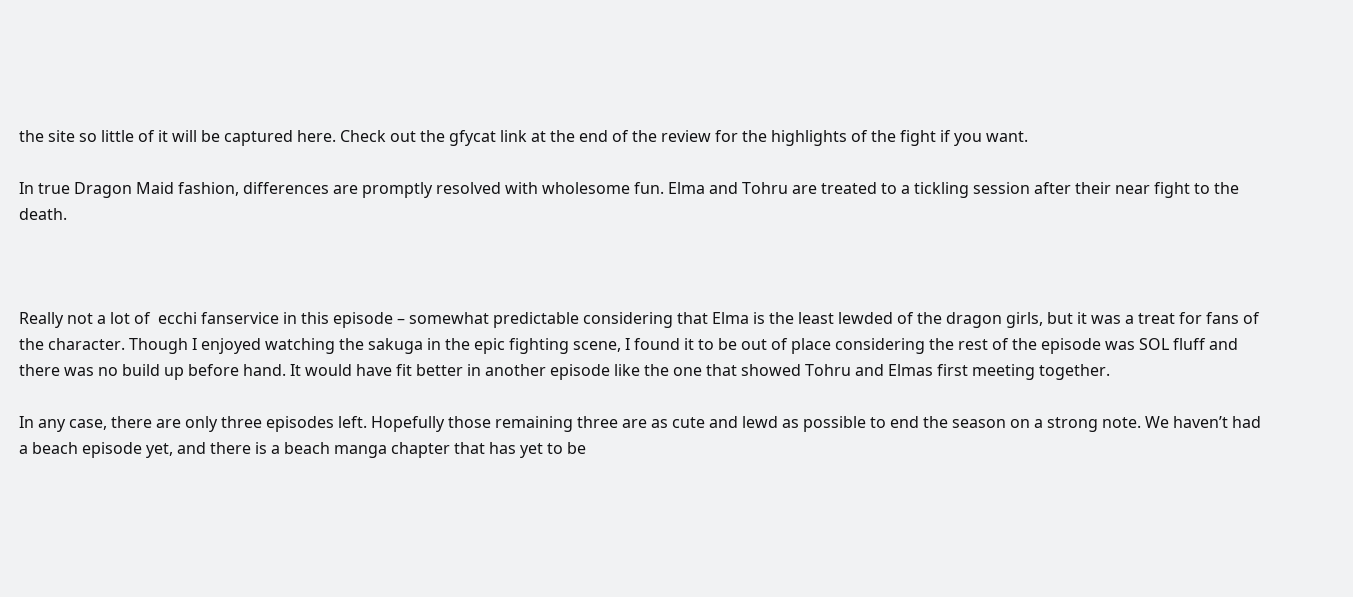the site so little of it will be captured here. Check out the gfycat link at the end of the review for the highlights of the fight if you want.

In true Dragon Maid fashion, differences are promptly resolved with wholesome fun. Elma and Tohru are treated to a tickling session after their near fight to the death.



Really not a lot of  ecchi fanservice in this episode – somewhat predictable considering that Elma is the least lewded of the dragon girls, but it was a treat for fans of the character. Though I enjoyed watching the sakuga in the epic fighting scene, I found it to be out of place considering the rest of the episode was SOL fluff and there was no build up before hand. It would have fit better in another episode like the one that showed Tohru and Elmas first meeting together.

In any case, there are only three episodes left. Hopefully those remaining three are as cute and lewd as possible to end the season on a strong note. We haven’t had a beach episode yet, and there is a beach manga chapter that has yet to be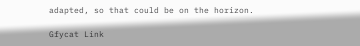adapted, so that could be on the horizon.

Gfycat Link